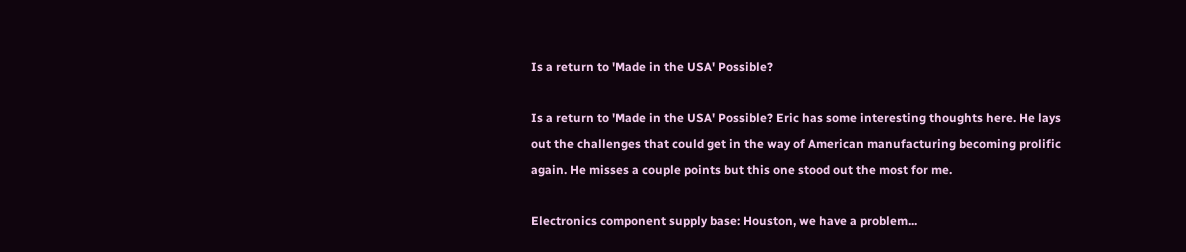Is a return to 'Made in the USA' Possible?

Is a return to 'Made in the USA' Possible? Eric has some interesting thoughts here. He lays out the challenges that could get in the way of American manufacturing becoming prolific again. He misses a couple points but this one stood out the most for me.

Electronics component supply base: Houston, we have a problem...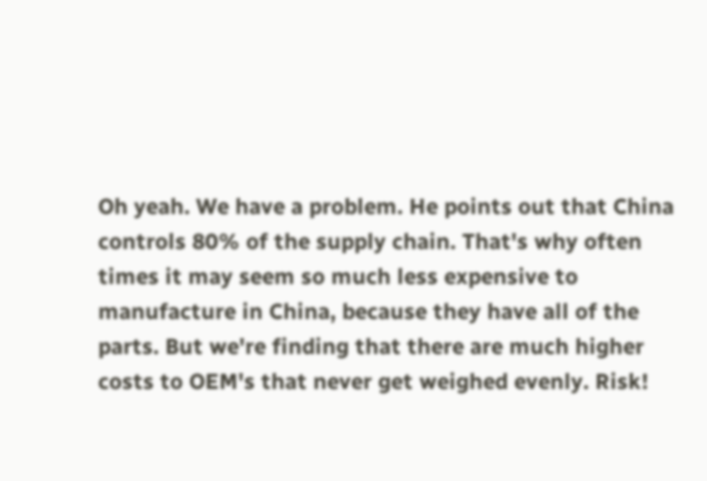Oh yeah. We have a problem. He points out that China controls 80% of the supply chain. That's why often times it may seem so much less expensive to manufacture in China, because they have all of the parts. But we're finding that there are much higher costs to OEM's that never get weighed evenly. Risk!